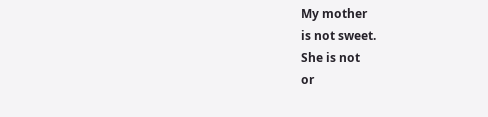My mother
is not sweet.
She is not
or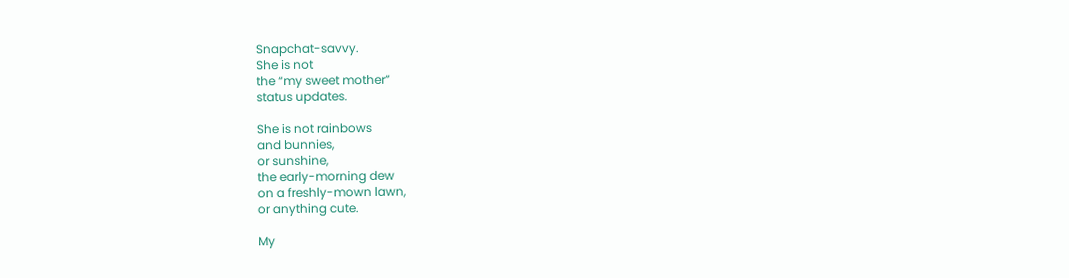Snapchat-savvy.
She is not
the “my sweet mother”
status updates.

She is not rainbows
and bunnies,
or sunshine,
the early-morning dew
on a freshly-mown lawn,
or anything cute.

My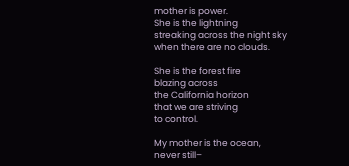mother is power.
She is the lightning
streaking across the night sky
when there are no clouds.

She is the forest fire
blazing across
the California horizon
that we are striving
to control.

My mother is the ocean,
never still–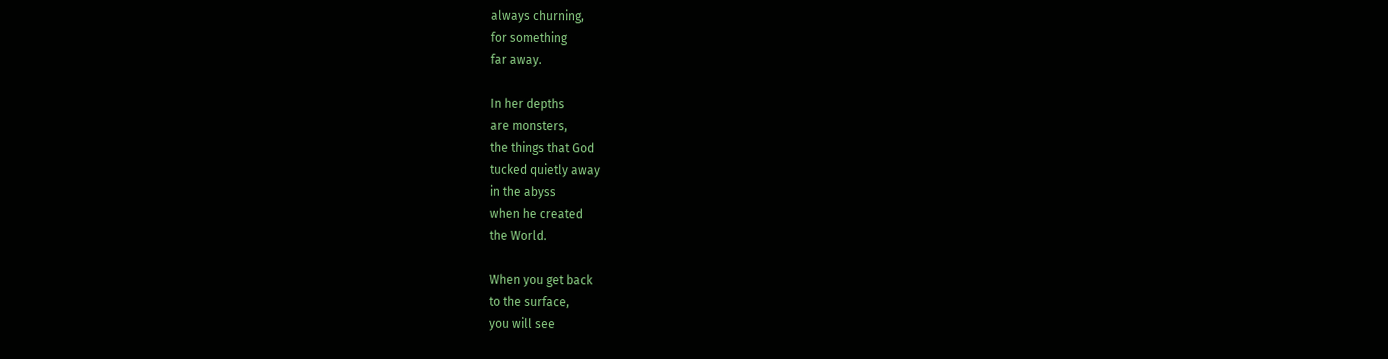always churning,
for something
far away.

In her depths
are monsters,
the things that God
tucked quietly away
in the abyss
when he created
the World.

When you get back
to the surface,
you will see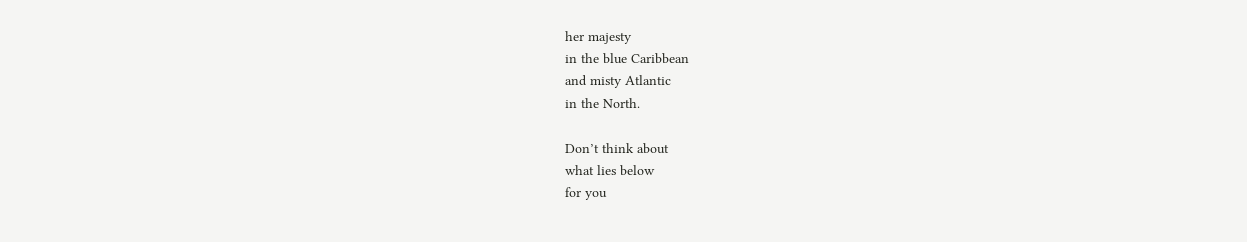her majesty
in the blue Caribbean
and misty Atlantic
in the North.

Don’t think about
what lies below
for you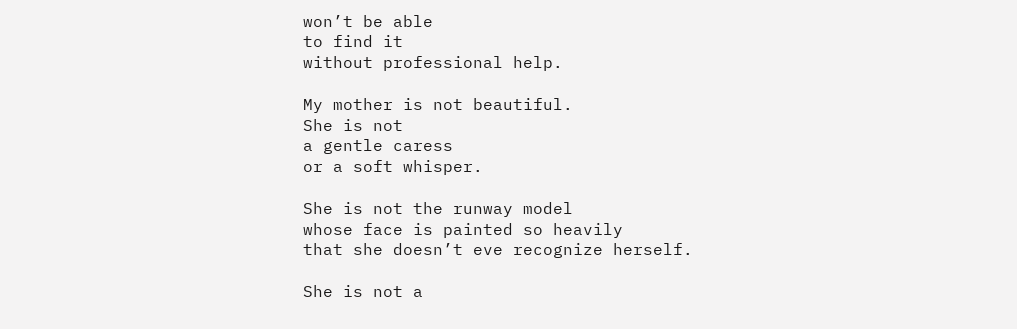won’t be able
to find it
without professional help.

My mother is not beautiful.
She is not
a gentle caress
or a soft whisper.

She is not the runway model
whose face is painted so heavily
that she doesn’t eve recognize herself.

She is not a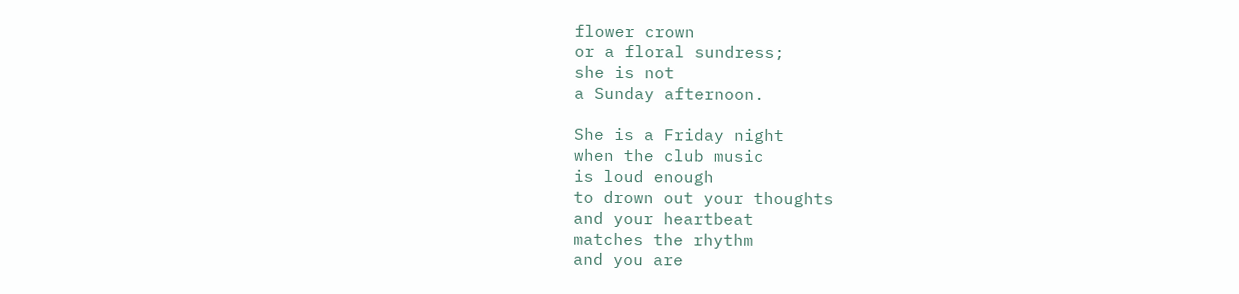flower crown
or a floral sundress;
she is not
a Sunday afternoon.

She is a Friday night
when the club music
is loud enough
to drown out your thoughts
and your heartbeat
matches the rhythm
and you are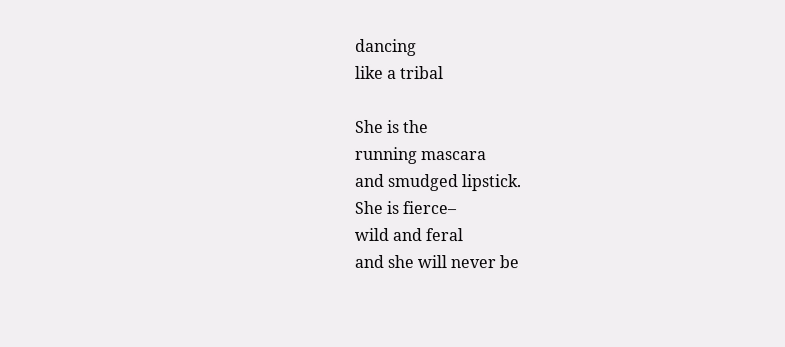dancing
like a tribal

She is the
running mascara
and smudged lipstick.
She is fierce–
wild and feral
and she will never be